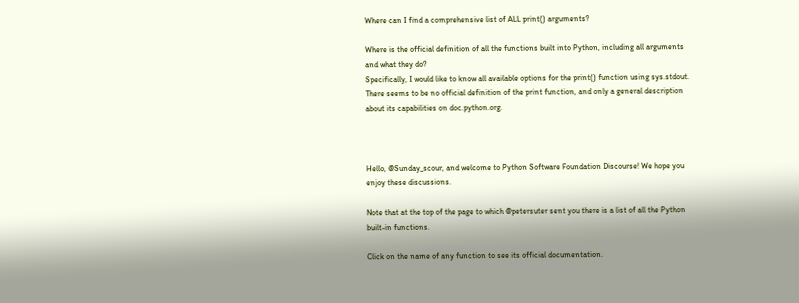Where can I find a comprehensive list of ALL print() arguments?

Where is the official definition of all the functions built into Python, including all arguments and what they do?
Specifically, I would like to know all available options for the print() function using sys.stdout. There seems to be no official definition of the print function, and only a general description about its capabilities on doc.python.org.



Hello, @Sunday_scour, and welcome to Python Software Foundation Discourse! We hope you enjoy these discussions.

Note that at the top of the page to which @petersuter sent you there is a list of all the Python built-in functions.

Click on the name of any function to see its official documentation.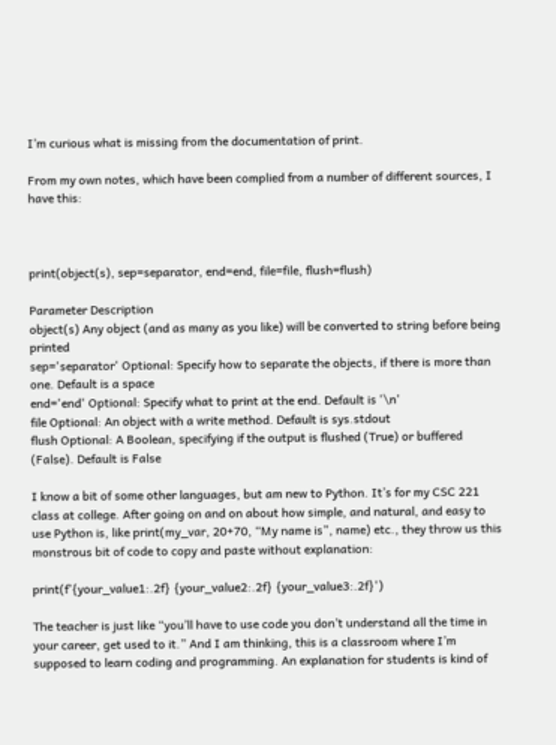I’m curious what is missing from the documentation of print.

From my own notes, which have been complied from a number of different sources, I have this:



print(object(s), sep=separator, end=end, file=file, flush=flush)

Parameter Description
object(s) Any object (and as many as you like) will be converted to string before being printed
sep='separator' Optional: Specify how to separate the objects, if there is more than one. Default is a space
end='end' Optional: Specify what to print at the end. Default is '\n'
file Optional: An object with a write method. Default is sys.stdout
flush Optional: A Boolean, specifying if the output is flushed (True) or buffered (False). Default is False

I know a bit of some other languages, but am new to Python. It’s for my CSC 221 class at college. After going on and on about how simple, and natural, and easy to use Python is, like print(my_var, 20+70, “My name is”, name) etc., they throw us this monstrous bit of code to copy and paste without explanation:

print(f’{your_value1:.2f} {your_value2:.2f} {your_value3:.2f}')

The teacher is just like “you’ll have to use code you don’t understand all the time in your career, get used to it.” And I am thinking, this is a classroom where I’m supposed to learn coding and programming. An explanation for students is kind of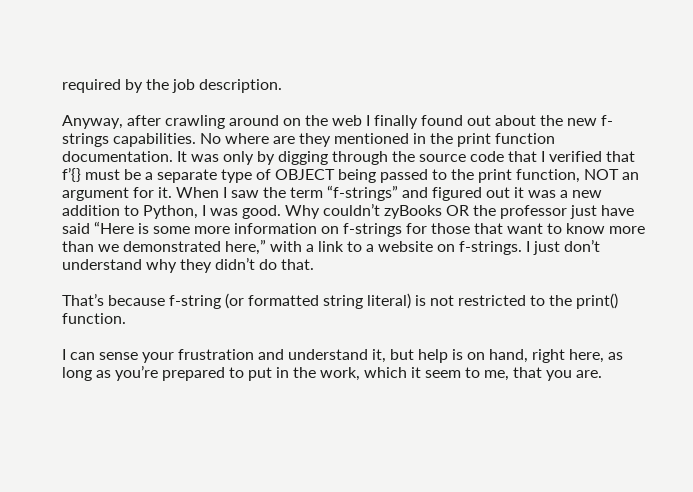required by the job description.

Anyway, after crawling around on the web I finally found out about the new f-strings capabilities. No where are they mentioned in the print function documentation. It was only by digging through the source code that I verified that f’{} must be a separate type of OBJECT being passed to the print function, NOT an argument for it. When I saw the term “f-strings” and figured out it was a new addition to Python, I was good. Why couldn’t zyBooks OR the professor just have said “Here is some more information on f-strings for those that want to know more than we demonstrated here,” with a link to a website on f-strings. I just don’t understand why they didn’t do that.

That’s because f-string (or formatted string literal) is not restricted to the print() function.

I can sense your frustration and understand it, but help is on hand, right here, as long as you’re prepared to put in the work, which it seem to me, that you are.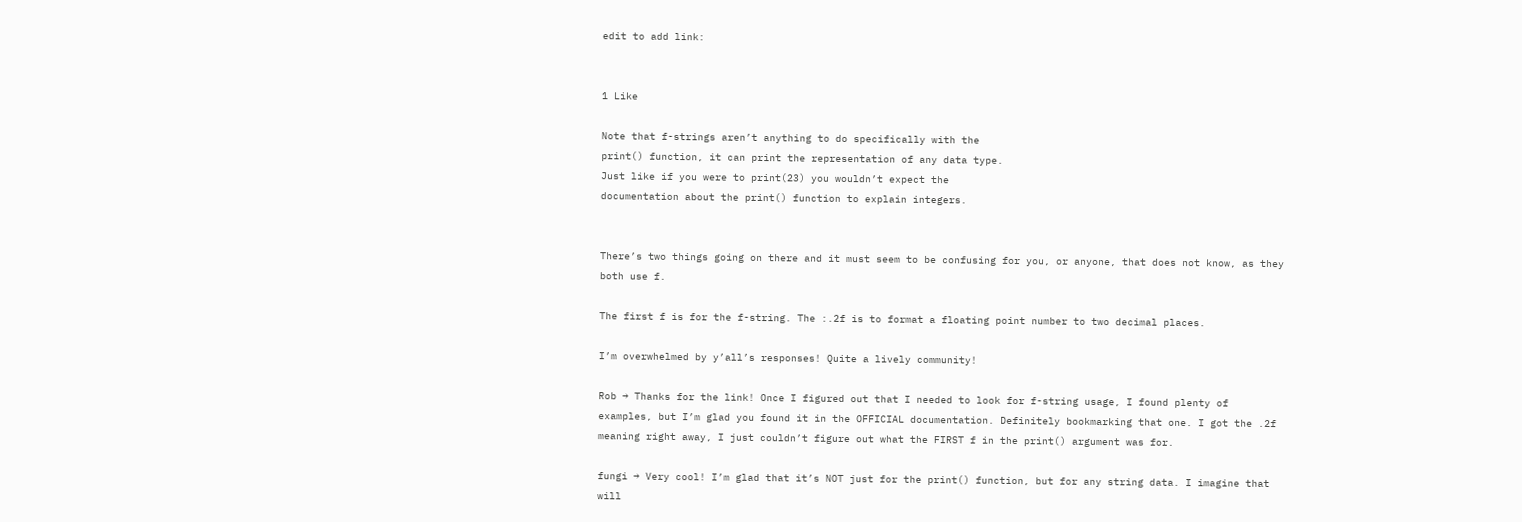edit to add link:


1 Like

Note that f-strings aren’t anything to do specifically with the
print() function, it can print the representation of any data type.
Just like if you were to print(23) you wouldn’t expect the
documentation about the print() function to explain integers.


There’s two things going on there and it must seem to be confusing for you, or anyone, that does not know, as they both use f.

The first f is for the f-string. The :.2f is to format a floating point number to two decimal places.

I’m overwhelmed by y’all’s responses! Quite a lively community!

Rob → Thanks for the link! Once I figured out that I needed to look for f-string usage, I found plenty of examples, but I’m glad you found it in the OFFICIAL documentation. Definitely bookmarking that one. I got the .2f meaning right away, I just couldn’t figure out what the FIRST f in the print() argument was for.

fungi → Very cool! I’m glad that it’s NOT just for the print() function, but for any string data. I imagine that will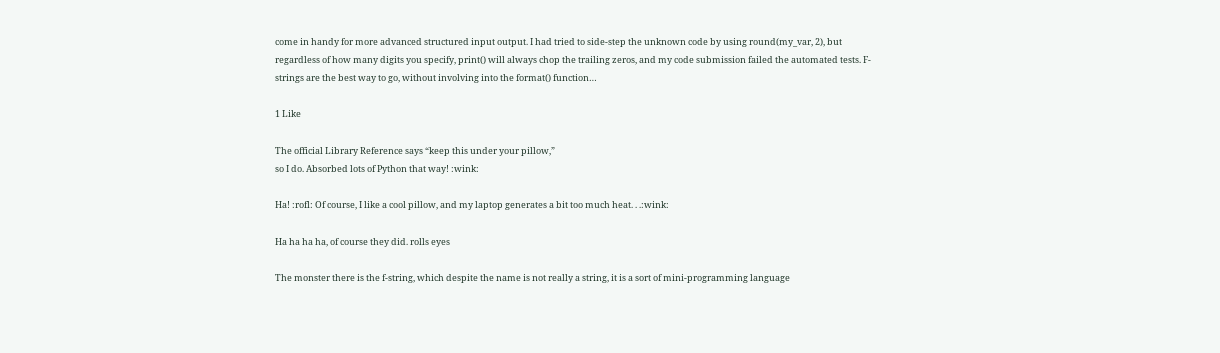come in handy for more advanced structured input output. I had tried to side-step the unknown code by using round(my_var, 2), but regardless of how many digits you specify, print() will always chop the trailing zeros, and my code submission failed the automated tests. F-strings are the best way to go, without involving into the format() function…

1 Like

The official Library Reference says “keep this under your pillow,”
so I do. Absorbed lots of Python that way! :wink:

Ha! :rofl: Of course, I like a cool pillow, and my laptop generates a bit too much heat. . .:wink:

Ha ha ha ha, of course they did. rolls eyes

The monster there is the f-string, which despite the name is not really a string, it is a sort of mini-programming language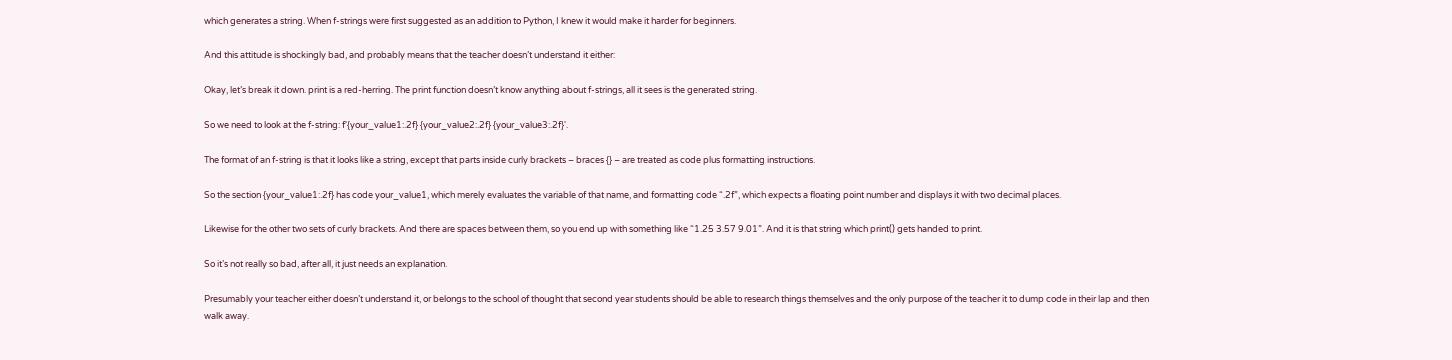which generates a string. When f-strings were first suggested as an addition to Python, I knew it would make it harder for beginners.

And this attitude is shockingly bad, and probably means that the teacher doesn’t understand it either:

Okay, let’s break it down. print is a red-herring. The print function doesn’t know anything about f-strings, all it sees is the generated string.

So we need to look at the f-string: f'{your_value1:.2f} {your_value2:.2f} {your_value3:.2f}'.

The format of an f-string is that it looks like a string, except that parts inside curly brackets – braces {} – are treated as code plus formatting instructions.

So the section {your_value1:.2f} has code your_value1, which merely evaluates the variable of that name, and formatting code “.2f”, which expects a floating point number and displays it with two decimal places.

Likewise for the other two sets of curly brackets. And there are spaces between them, so you end up with something like “1.25 3.57 9.01”. And it is that string which print() gets handed to print.

So it’s not really so bad, after all, it just needs an explanation.

Presumably your teacher either doesn’t understand it, or belongs to the school of thought that second year students should be able to research things themselves and the only purpose of the teacher it to dump code in their lap and then walk away.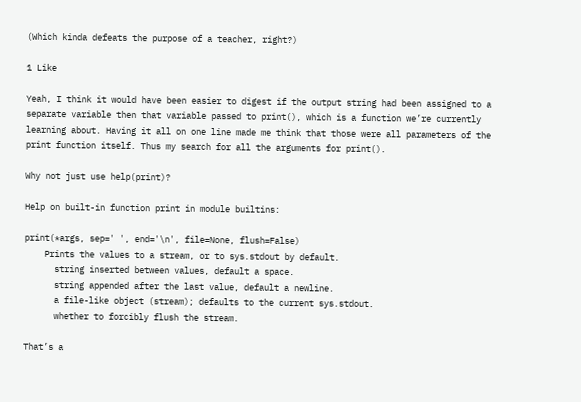(Which kinda defeats the purpose of a teacher, right?)

1 Like

Yeah, I think it would have been easier to digest if the output string had been assigned to a separate variable then that variable passed to print(), which is a function we’re currently learning about. Having it all on one line made me think that those were all parameters of the print function itself. Thus my search for all the arguments for print().

Why not just use help(print)?

Help on built-in function print in module builtins:

print(*args, sep=' ', end='\n', file=None, flush=False)
    Prints the values to a stream, or to sys.stdout by default.
      string inserted between values, default a space.
      string appended after the last value, default a newline.
      a file-like object (stream); defaults to the current sys.stdout.
      whether to forcibly flush the stream.

That’s a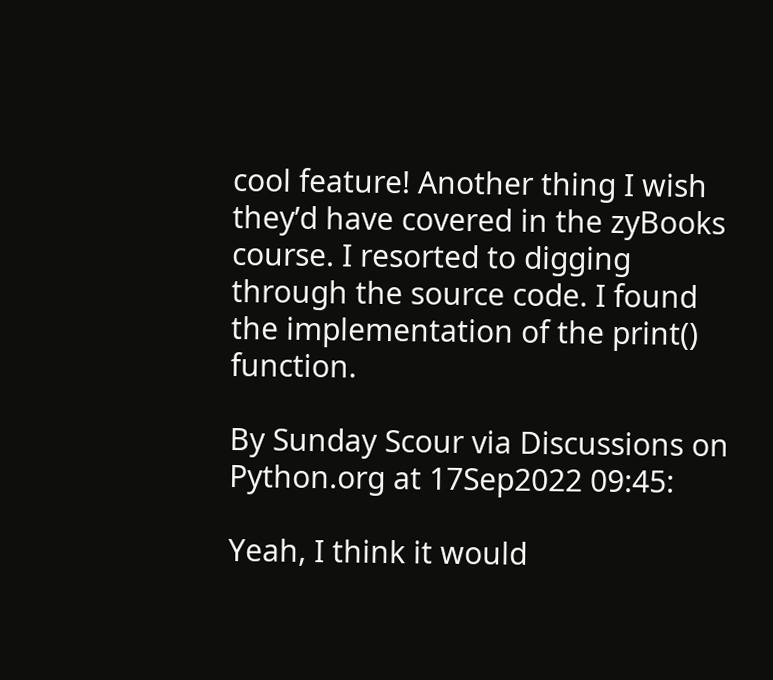cool feature! Another thing I wish they’d have covered in the zyBooks course. I resorted to digging through the source code. I found the implementation of the print() function.

By Sunday Scour via Discussions on Python.org at 17Sep2022 09:45:

Yeah, I think it would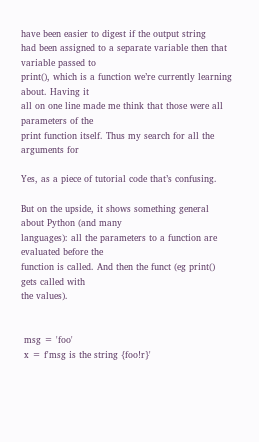have been easier to digest if the output string
had been assigned to a separate variable then that variable passed to
print(), which is a function we’re currently learning about. Having it
all on one line made me think that those were all parameters of the
print function itself. Thus my search for all the arguments for

Yes, as a piece of tutorial code that’s confusing.

But on the upside, it shows something general about Python (and many
languages): all the parameters to a function are evaluated before the
function is called. And then the funct (eg print() gets called with
the values).


 msg = 'foo'
 x = f'msg is the string {foo!r}'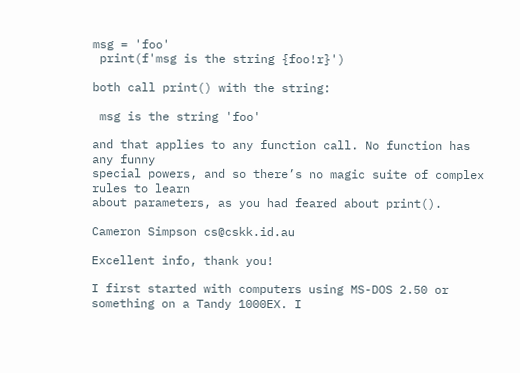msg = 'foo'
 print(f'msg is the string {foo!r}')

both call print() with the string:

 msg is the string 'foo'

and that applies to any function call. No function has any funny
special powers, and so there’s no magic suite of complex rules to learn
about parameters, as you had feared about print().

Cameron Simpson cs@cskk.id.au

Excellent info, thank you!

I first started with computers using MS-DOS 2.50 or something on a Tandy 1000EX. I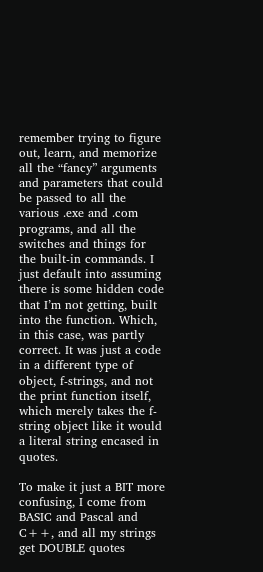remember trying to figure out, learn, and memorize all the “fancy” arguments and parameters that could be passed to all the various .exe and .com programs, and all the switches and things for the built-in commands. I just default into assuming there is some hidden code that I’m not getting, built into the function. Which, in this case, was partly correct. It was just a code in a different type of object, f-strings, and not the print function itself, which merely takes the f-string object like it would a literal string encased in quotes.

To make it just a BIT more confusing, I come from BASIC and Pascal and C++, and all my strings get DOUBLE quotes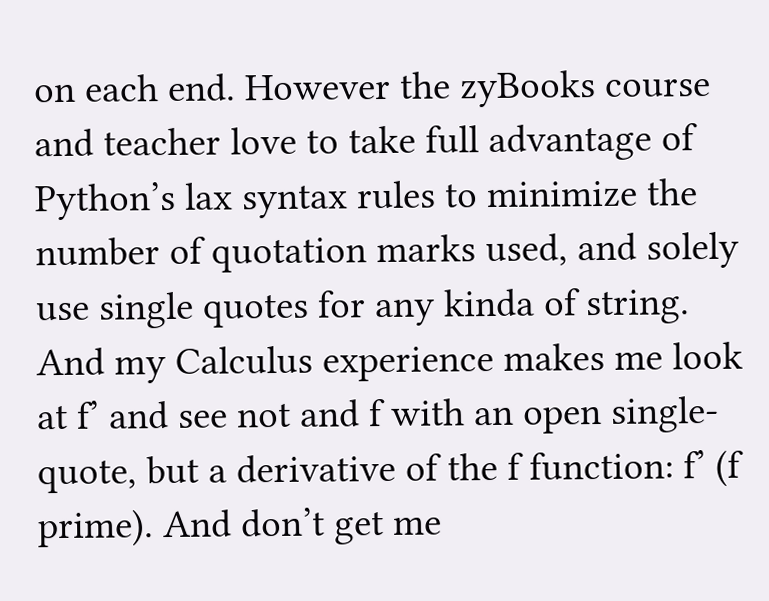on each end. However the zyBooks course and teacher love to take full advantage of Python’s lax syntax rules to minimize the number of quotation marks used, and solely use single quotes for any kinda of string. And my Calculus experience makes me look at f’ and see not and f with an open single-quote, but a derivative of the f function: f’ (f prime). And don’t get me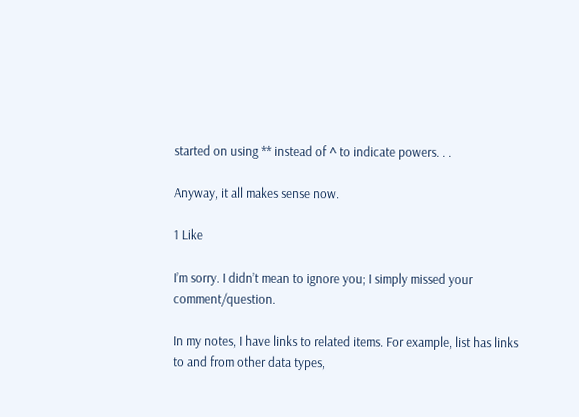started on using ** instead of ^ to indicate powers. . .

Anyway, it all makes sense now.

1 Like

I’m sorry. I didn’t mean to ignore you; I simply missed your comment/question.

In my notes, I have links to related items. For example, list has links to and from other data types,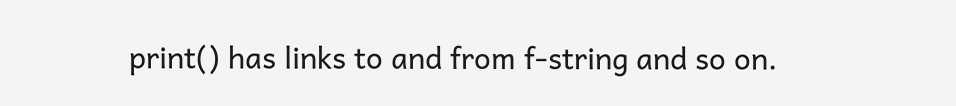print() has links to and from f-string and so on.